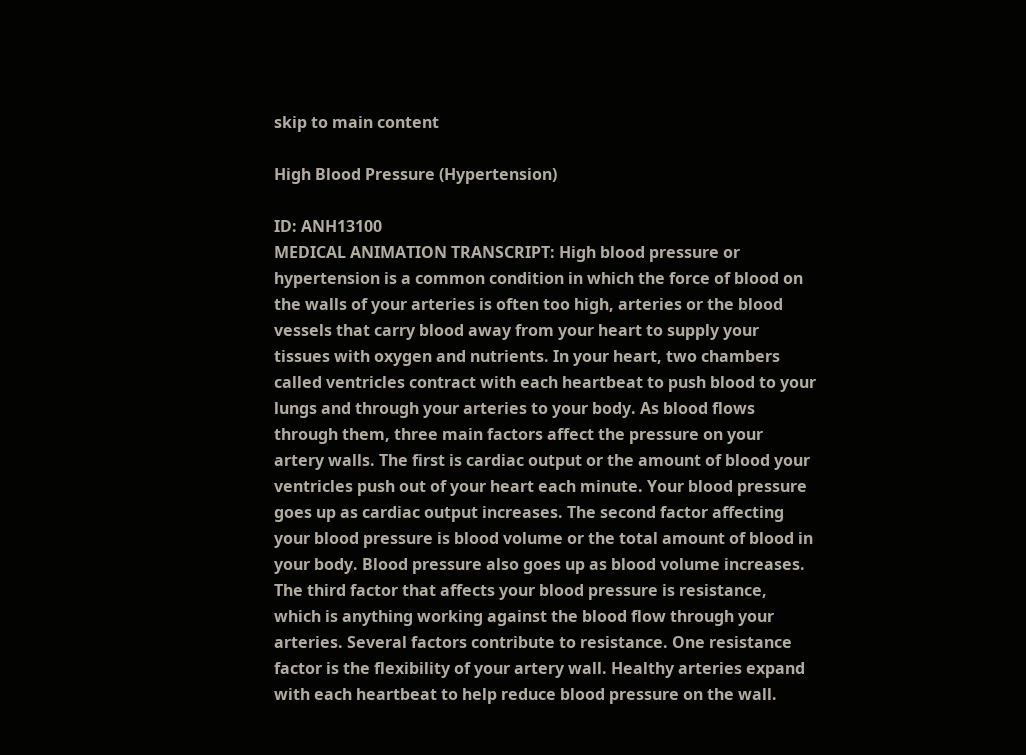skip to main content

High Blood Pressure (Hypertension)

ID: ANH13100
MEDICAL ANIMATION TRANSCRIPT: High blood pressure or hypertension is a common condition in which the force of blood on the walls of your arteries is often too high, arteries or the blood vessels that carry blood away from your heart to supply your tissues with oxygen and nutrients. In your heart, two chambers called ventricles contract with each heartbeat to push blood to your lungs and through your arteries to your body. As blood flows through them, three main factors affect the pressure on your artery walls. The first is cardiac output or the amount of blood your ventricles push out of your heart each minute. Your blood pressure goes up as cardiac output increases. The second factor affecting your blood pressure is blood volume or the total amount of blood in your body. Blood pressure also goes up as blood volume increases. The third factor that affects your blood pressure is resistance, which is anything working against the blood flow through your arteries. Several factors contribute to resistance. One resistance factor is the flexibility of your artery wall. Healthy arteries expand with each heartbeat to help reduce blood pressure on the wall.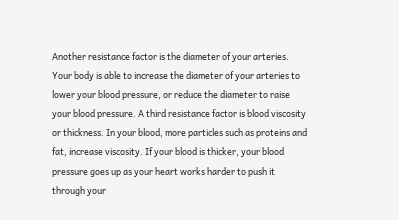Another resistance factor is the diameter of your arteries. Your body is able to increase the diameter of your arteries to lower your blood pressure, or reduce the diameter to raise your blood pressure. A third resistance factor is blood viscosity or thickness. In your blood, more particles such as proteins and fat, increase viscosity. If your blood is thicker, your blood pressure goes up as your heart works harder to push it through your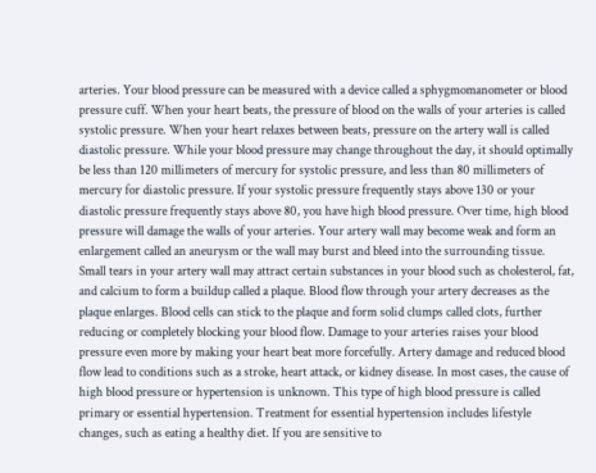arteries. Your blood pressure can be measured with a device called a sphygmomanometer or blood pressure cuff. When your heart beats, the pressure of blood on the walls of your arteries is called systolic pressure. When your heart relaxes between beats, pressure on the artery wall is called diastolic pressure. While your blood pressure may change throughout the day, it should optimally be less than 120 millimeters of mercury for systolic pressure, and less than 80 millimeters of mercury for diastolic pressure. If your systolic pressure frequently stays above 130 or your diastolic pressure frequently stays above 80, you have high blood pressure. Over time, high blood pressure will damage the walls of your arteries. Your artery wall may become weak and form an enlargement called an aneurysm or the wall may burst and bleed into the surrounding tissue. Small tears in your artery wall may attract certain substances in your blood such as cholesterol, fat, and calcium to form a buildup called a plaque. Blood flow through your artery decreases as the plaque enlarges. Blood cells can stick to the plaque and form solid clumps called clots, further reducing or completely blocking your blood flow. Damage to your arteries raises your blood pressure even more by making your heart beat more forcefully. Artery damage and reduced blood flow lead to conditions such as a stroke, heart attack, or kidney disease. In most cases, the cause of high blood pressure or hypertension is unknown. This type of high blood pressure is called primary or essential hypertension. Treatment for essential hypertension includes lifestyle changes, such as eating a healthy diet. If you are sensitive to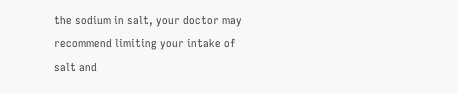the sodium in salt, your doctor may recommend limiting your intake of salt and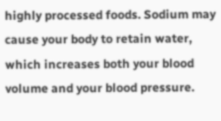highly processed foods. Sodium may cause your body to retain water, which increases both your blood volume and your blood pressure.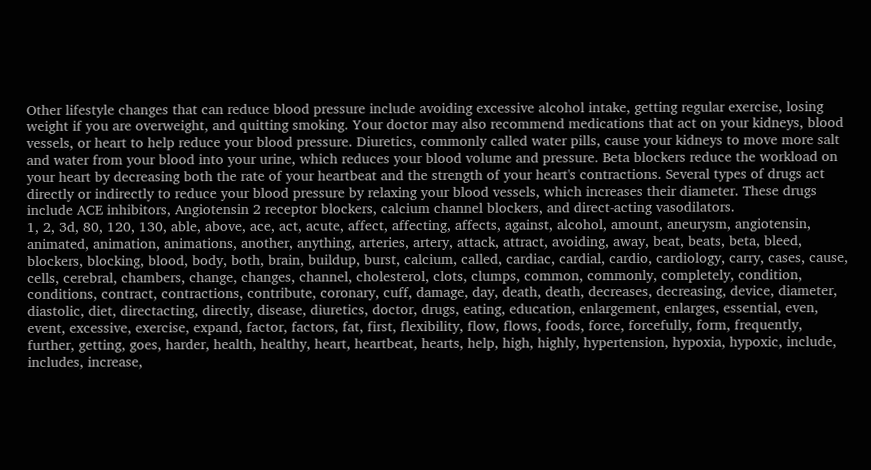Other lifestyle changes that can reduce blood pressure include avoiding excessive alcohol intake, getting regular exercise, losing weight if you are overweight, and quitting smoking. Your doctor may also recommend medications that act on your kidneys, blood vessels, or heart to help reduce your blood pressure. Diuretics, commonly called water pills, cause your kidneys to move more salt and water from your blood into your urine, which reduces your blood volume and pressure. Beta blockers reduce the workload on your heart by decreasing both the rate of your heartbeat and the strength of your heart's contractions. Several types of drugs act directly or indirectly to reduce your blood pressure by relaxing your blood vessels, which increases their diameter. These drugs include ACE inhibitors, Angiotensin 2 receptor blockers, calcium channel blockers, and direct-acting vasodilators.
1, 2, 3d, 80, 120, 130, able, above, ace, act, acute, affect, affecting, affects, against, alcohol, amount, aneurysm, angiotensin, animated, animation, animations, another, anything, arteries, artery, attack, attract, avoiding, away, beat, beats, beta, bleed, blockers, blocking, blood, body, both, brain, buildup, burst, calcium, called, cardiac, cardial, cardio, cardiology, carry, cases, cause, cells, cerebral, chambers, change, changes, channel, cholesterol, clots, clumps, common, commonly, completely, condition, conditions, contract, contractions, contribute, coronary, cuff, damage, day, death, death, decreases, decreasing, device, diameter, diastolic, diet, directacting, directly, disease, diuretics, doctor, drugs, eating, education, enlargement, enlarges, essential, even, event, excessive, exercise, expand, factor, factors, fat, first, flexibility, flow, flows, foods, force, forcefully, form, frequently, further, getting, goes, harder, health, healthy, heart, heartbeat, hearts, help, high, highly, hypertension, hypoxia, hypoxic, include, includes, increase,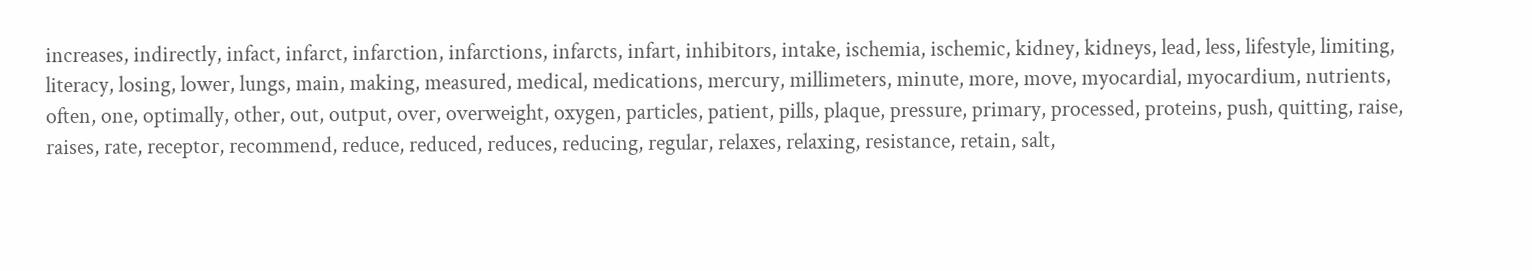increases, indirectly, infact, infarct, infarction, infarctions, infarcts, infart, inhibitors, intake, ischemia, ischemic, kidney, kidneys, lead, less, lifestyle, limiting, literacy, losing, lower, lungs, main, making, measured, medical, medications, mercury, millimeters, minute, more, move, myocardial, myocardium, nutrients, often, one, optimally, other, out, output, over, overweight, oxygen, particles, patient, pills, plaque, pressure, primary, processed, proteins, push, quitting, raise, raises, rate, receptor, recommend, reduce, reduced, reduces, reducing, regular, relaxes, relaxing, resistance, retain, salt,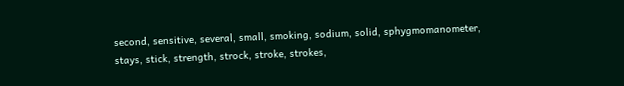second, sensitive, several, small, smoking, sodium, solid, sphygmomanometer, stays, stick, strength, strock, stroke, strokes,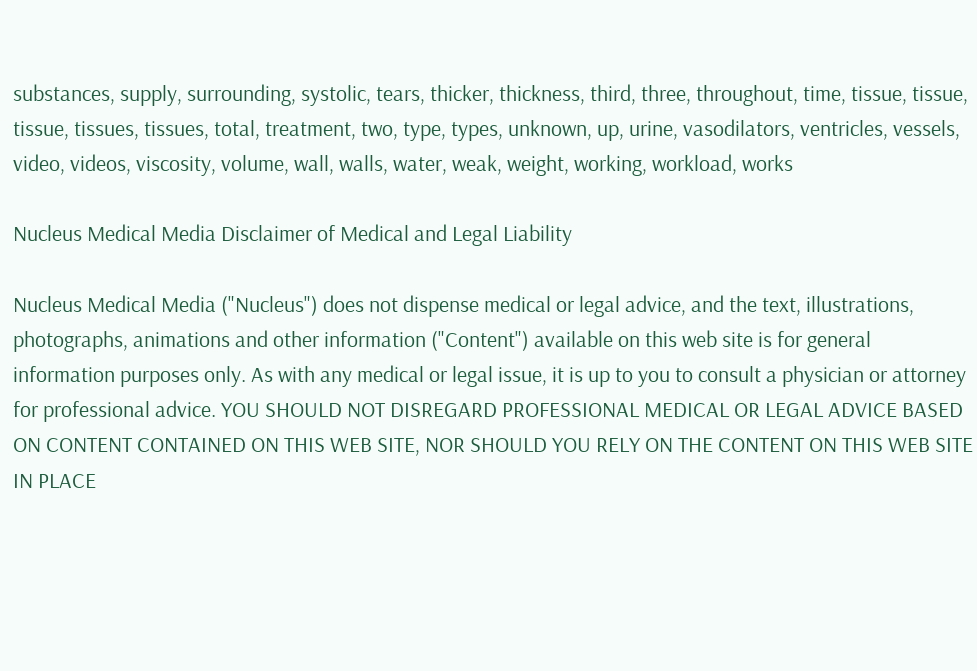substances, supply, surrounding, systolic, tears, thicker, thickness, third, three, throughout, time, tissue, tissue, tissue, tissues, tissues, total, treatment, two, type, types, unknown, up, urine, vasodilators, ventricles, vessels, video, videos, viscosity, volume, wall, walls, water, weak, weight, working, workload, works

Nucleus Medical Media Disclaimer of Medical and Legal Liability

Nucleus Medical Media ("Nucleus") does not dispense medical or legal advice, and the text, illustrations, photographs, animations and other information ("Content") available on this web site is for general information purposes only. As with any medical or legal issue, it is up to you to consult a physician or attorney for professional advice. YOU SHOULD NOT DISREGARD PROFESSIONAL MEDICAL OR LEGAL ADVICE BASED ON CONTENT CONTAINED ON THIS WEB SITE, NOR SHOULD YOU RELY ON THE CONTENT ON THIS WEB SITE IN PLACE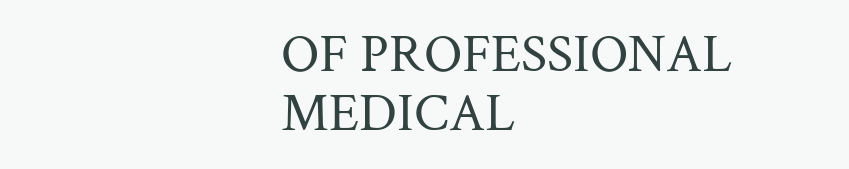OF PROFESSIONAL MEDICAL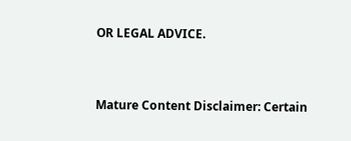OR LEGAL ADVICE.


Mature Content Disclaimer: Certain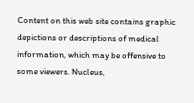Content on this web site contains graphic depictions or descriptions of medical information, which may be offensive to some viewers. Nucleus,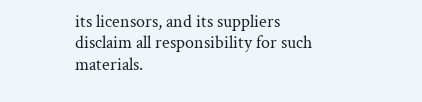its licensors, and its suppliers disclaim all responsibility for such materials.